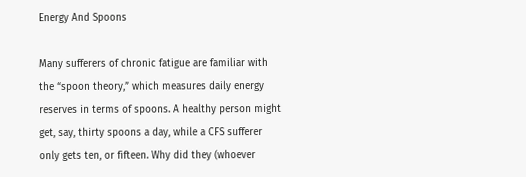Energy And Spoons

Many sufferers of chronic fatigue are familiar with the “spoon theory,” which measures daily energy reserves in terms of spoons. A healthy person might get, say, thirty spoons a day, while a CFS sufferer only gets ten, or fifteen. Why did they (whoever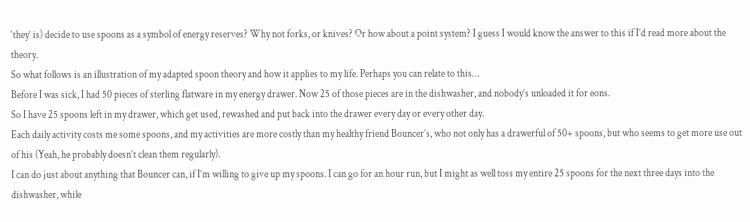‘they’ is) decide to use spoons as a symbol of energy reserves? Why not forks, or knives? Or how about a point system? I guess I would know the answer to this if I’d read more about the theory.
So what follows is an illustration of my adapted spoon theory and how it applies to my life. Perhaps you can relate to this…
Before I was sick, I had 50 pieces of sterling flatware in my energy drawer. Now 25 of those pieces are in the dishwasher, and nobody’s unloaded it for eons.
So I have 25 spoons left in my drawer, which get used, rewashed and put back into the drawer every day or every other day.
Each daily activity costs me some spoons, and my activities are more costly than my healthy friend Bouncer’s, who not only has a drawerful of 50+ spoons, but who seems to get more use out of his (Yeah, he probably doesn’t clean them regularly).
I can do just about anything that Bouncer can, if I’m willing to give up my spoons. I can go for an hour run, but I might as well toss my entire 25 spoons for the next three days into the dishwasher, while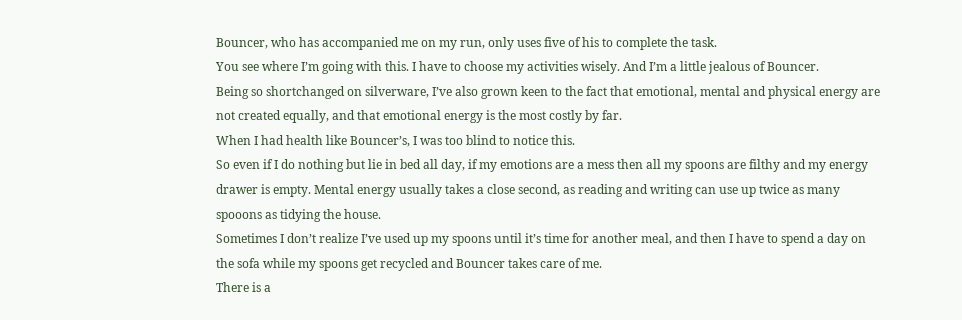Bouncer, who has accompanied me on my run, only uses five of his to complete the task.
You see where I’m going with this. I have to choose my activities wisely. And I’m a little jealous of Bouncer.
Being so shortchanged on silverware, I’ve also grown keen to the fact that emotional, mental and physical energy are not created equally, and that emotional energy is the most costly by far.
When I had health like Bouncer’s, I was too blind to notice this.
So even if I do nothing but lie in bed all day, if my emotions are a mess then all my spoons are filthy and my energy drawer is empty. Mental energy usually takes a close second, as reading and writing can use up twice as many spooons as tidying the house.
Sometimes I don’t realize I’ve used up my spoons until it’s time for another meal, and then I have to spend a day on the sofa while my spoons get recycled and Bouncer takes care of me.
There is a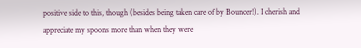positive side to this, though (besides being taken care of by Bouncer!). I cherish and appreciate my spoons more than when they were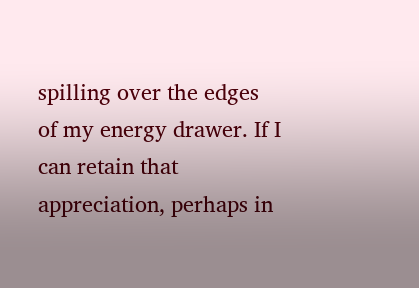spilling over the edges of my energy drawer. If I can retain that appreciation, perhaps in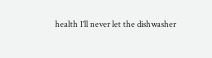health I’ll never let the dishwasher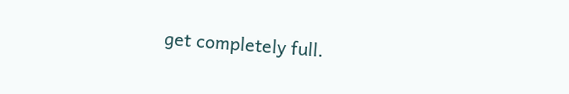get completely full.